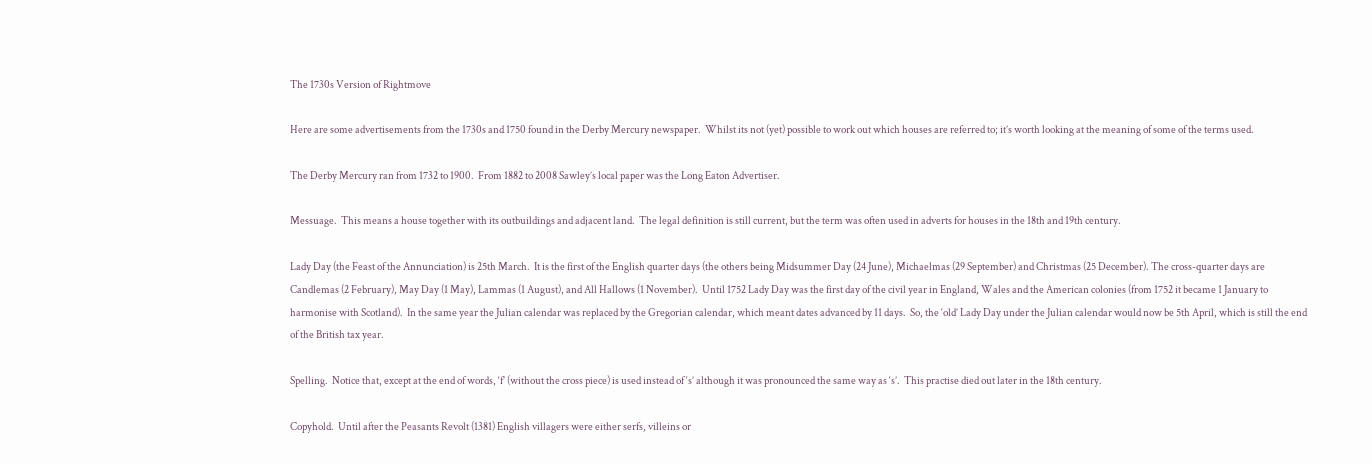The 1730s Version of Rightmove

Here are some advertisements from the 1730s and 1750 found in the Derby Mercury newspaper.  Whilst its not (yet) possible to work out which houses are referred to; it’s worth looking at the meaning of some of the terms used.

The Derby Mercury ran from 1732 to 1900.  From 1882 to 2008 Sawley’s local paper was the Long Eaton Advertiser.

Messuage.  This means a house together with its outbuildings and adjacent land.  The legal definition is still current, but the term was often used in adverts for houses in the 18th and 19th century.

Lady Day (the Feast of the Annunciation) is 25th March.  It is the first of the English quarter days (the others being Midsummer Day (24 June), Michaelmas (29 September) and Christmas (25 December). The cross-quarter days are Candlemas (2 February), May Day (1 May), Lammas (1 August), and All Hallows (1 November).  Until 1752 Lady Day was the first day of the civil year in England, Wales and the American colonies (from 1752 it became 1 January to harmonise with Scotland).  In the same year the Julian calendar was replaced by the Gregorian calendar, which meant dates advanced by 11 days.  So, the ‘old’ Lady Day under the Julian calendar would now be 5th April, which is still the end of the British tax year.

Spelling.  Notice that, except at the end of words, ‘f’ (without the cross piece) is used instead of ‘s’ although it was pronounced the same way as ‘s’.  This practise died out later in the 18th century.

Copyhold.  Until after the Peasants Revolt (1381) English villagers were either serfs, villeins or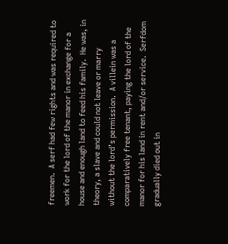freemen.  A serf had few rights and was required to work for the lord of the manor in exchange for a house and enough land to feed his family.  He was, in theory, a slave and could not leave or marry without the lord’s permission.  A villein was a comparatively free tenant, paying the lord of the manor for his land in rent and/or service.  Serfdom gradually died out in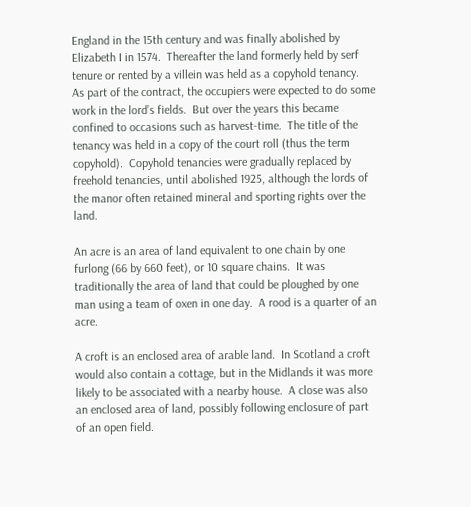England in the 15th century and was finally abolished by Elizabeth I in 1574.  Thereafter the land formerly held by serf tenure or rented by a villein was held as a copyhold tenancy.  As part of the contract, the occupiers were expected to do some work in the lord’s fields.  But over the years this became confined to occasions such as harvest-time.  The title of the tenancy was held in a copy of the court roll (thus the term copyhold).  Copyhold tenancies were gradually replaced by freehold tenancies, until abolished 1925, although the lords of the manor often retained mineral and sporting rights over the land.

An acre is an area of land equivalent to one chain by one furlong (66 by 660 feet), or 10 square chains.  It was traditionally the area of land that could be ploughed by one man using a team of oxen in one day.  A rood is a quarter of an acre.

A croft is an enclosed area of arable land.  In Scotland a croft would also contain a cottage, but in the Midlands it was more likely to be associated with a nearby house.  A close was also an enclosed area of land, possibly following enclosure of part of an open field.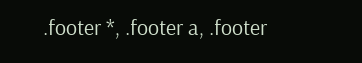.footer *, .footer a, .footer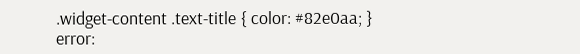.widget-content .text-title { color: #82e0aa; }
error: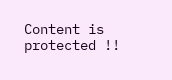Content is protected !!